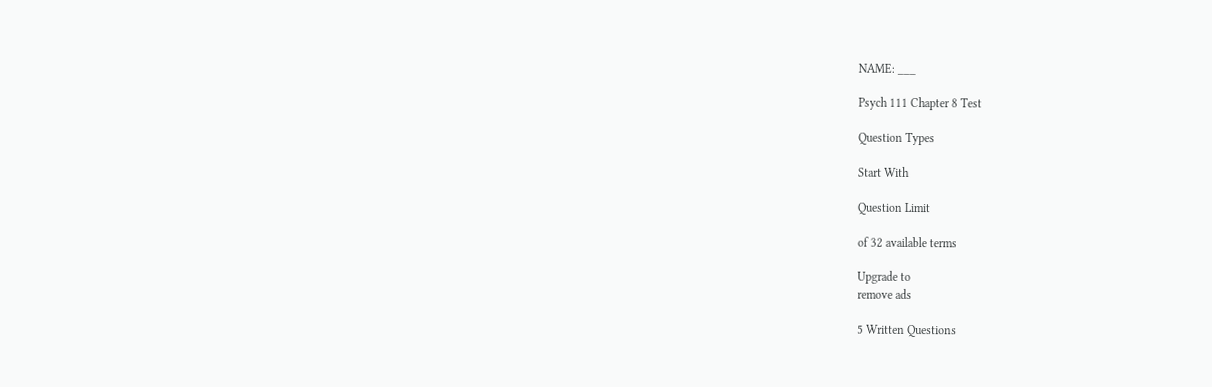NAME: ___

Psych 111 Chapter 8 Test

Question Types

Start With

Question Limit

of 32 available terms

Upgrade to
remove ads

5 Written Questions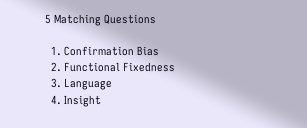5 Matching Questions

  1. Confirmation Bias
  2. Functional Fixedness
  3. Language
  4. Insight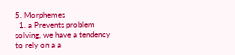5. Morphemes
  1. a Prevents problem solving, we have a tendency to rely on a a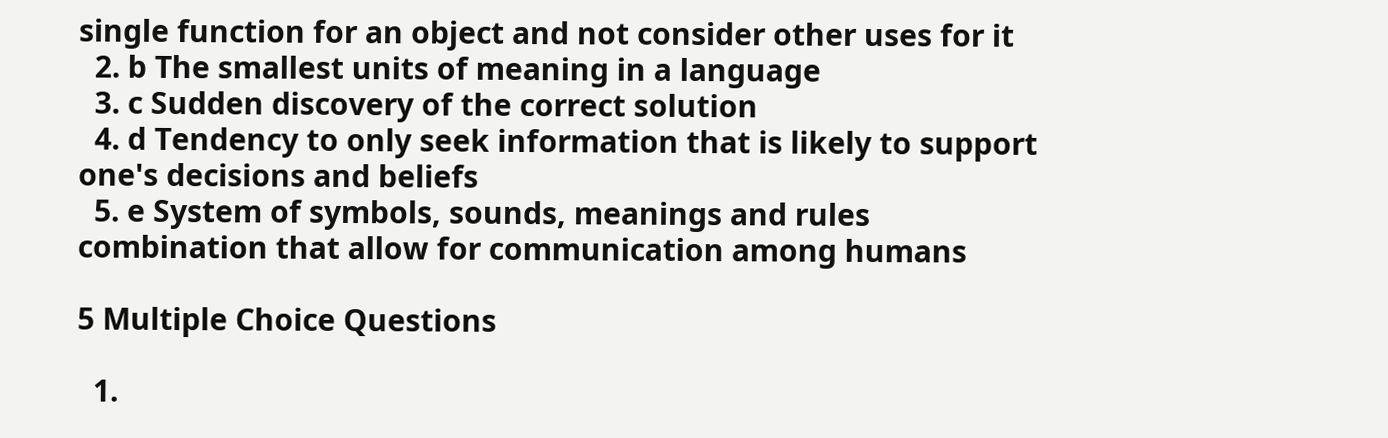single function for an object and not consider other uses for it
  2. b The smallest units of meaning in a language
  3. c Sudden discovery of the correct solution
  4. d Tendency to only seek information that is likely to support one's decisions and beliefs
  5. e System of symbols, sounds, meanings and rules combination that allow for communication among humans

5 Multiple Choice Questions

  1.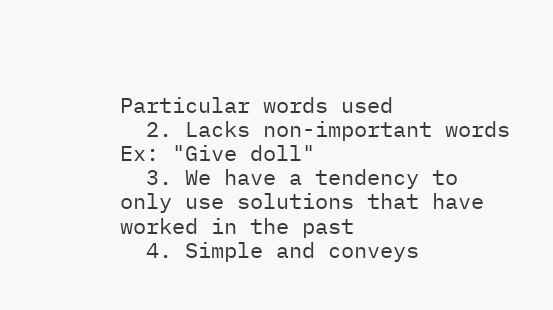Particular words used
  2. Lacks non-important words Ex: "Give doll"
  3. We have a tendency to only use solutions that have worked in the past
  4. Simple and conveys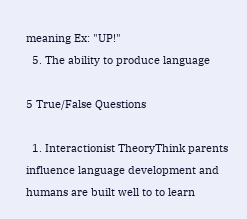meaning Ex: "UP!"
  5. The ability to produce language

5 True/False Questions

  1. Interactionist TheoryThink parents influence language development and humans are built well to to learn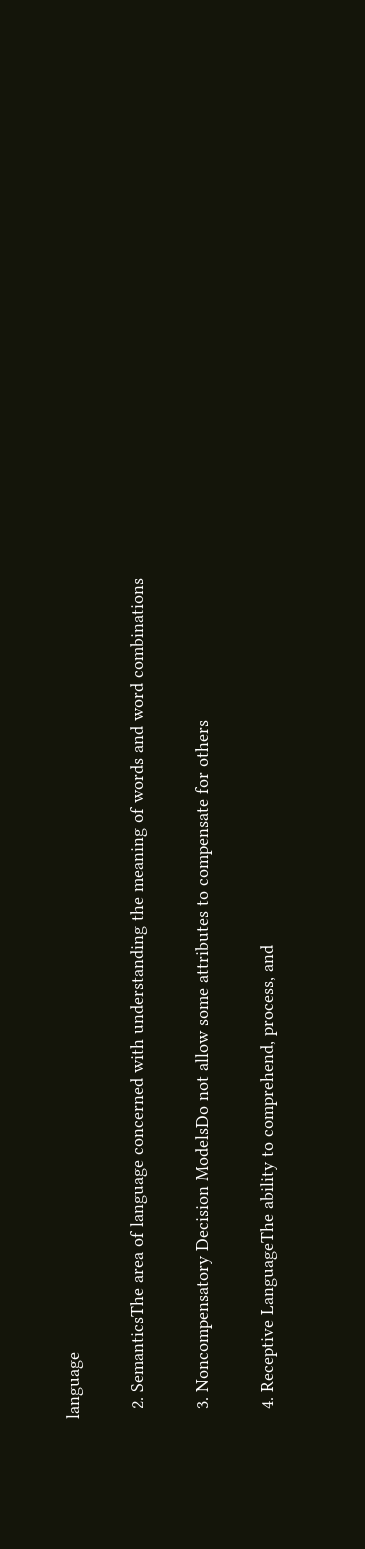language


  2. SemanticsThe area of language concerned with understanding the meaning of words and word combinations


  3. Noncompensatory Decision ModelsDo not allow some attributes to compensate for others


  4. Receptive LanguageThe ability to comprehend, process, and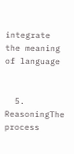integrate the meaning of language


  5. ReasoningThe process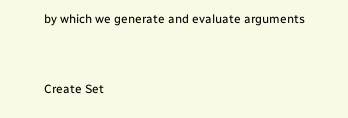by which we generate and evaluate arguments


Create Set